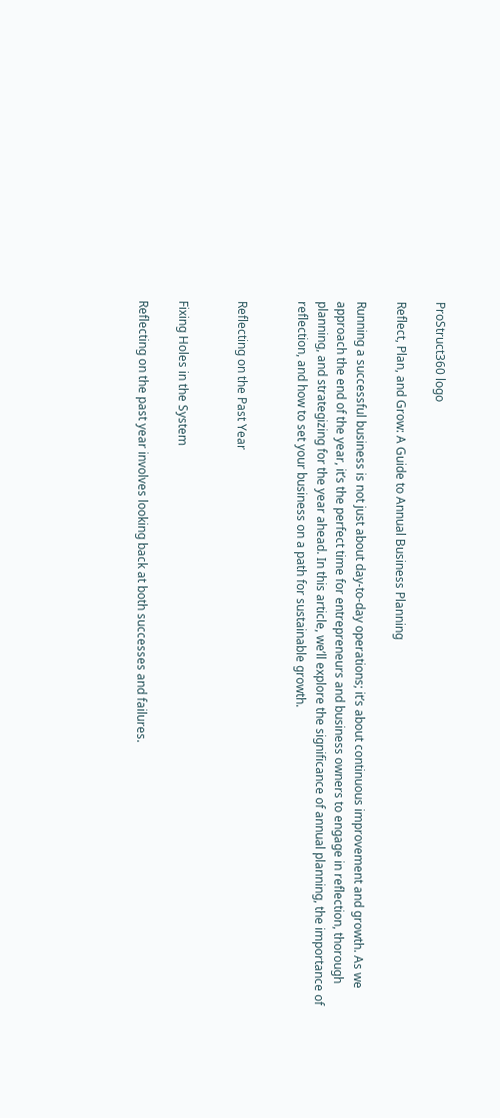ProStruct360 logo

Reflect, Plan, and Grow: A Guide to Annual Business Planning

Running a successful business is not just about day-to-day operations; it’s about continuous improvement and growth. As we approach the end of the year, it’s the perfect time for entrepreneurs and business owners to engage in reflection, thorough planning, and strategizing for the year ahead. In this article, we’ll explore the significance of annual planning, the importance of reflection, and how to set your business on a path for sustainable growth.


Reflecting on the Past Year


Fixing Holes in the System

Reflecting on the past year involves looking back at both successes and failures.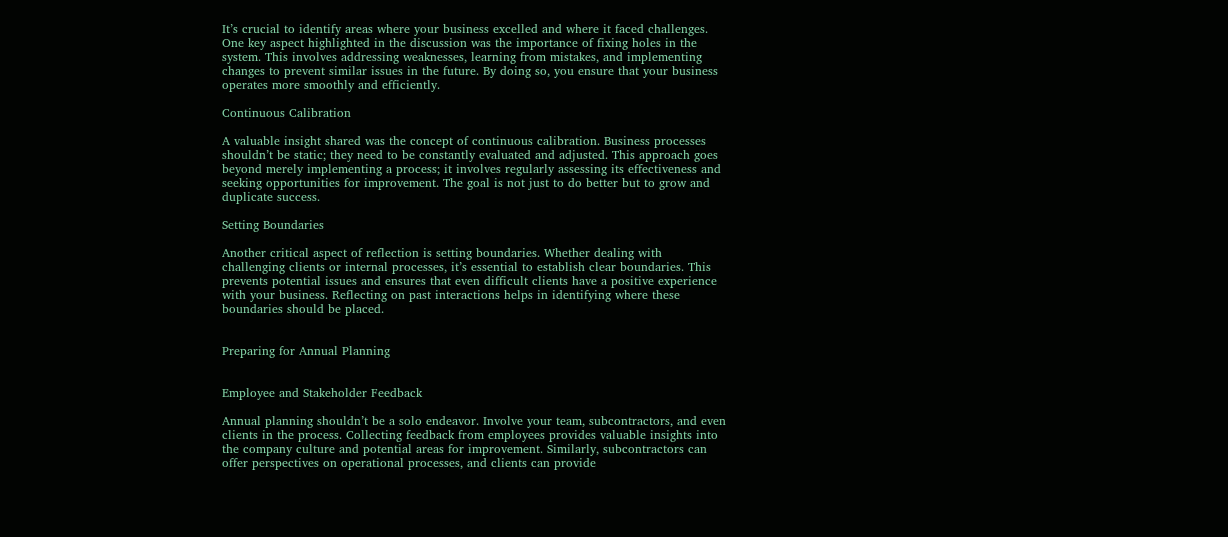It’s crucial to identify areas where your business excelled and where it faced challenges. One key aspect highlighted in the discussion was the importance of fixing holes in the system. This involves addressing weaknesses, learning from mistakes, and implementing changes to prevent similar issues in the future. By doing so, you ensure that your business operates more smoothly and efficiently.

Continuous Calibration

A valuable insight shared was the concept of continuous calibration. Business processes shouldn’t be static; they need to be constantly evaluated and adjusted. This approach goes beyond merely implementing a process; it involves regularly assessing its effectiveness and seeking opportunities for improvement. The goal is not just to do better but to grow and duplicate success.

Setting Boundaries

Another critical aspect of reflection is setting boundaries. Whether dealing with challenging clients or internal processes, it’s essential to establish clear boundaries. This prevents potential issues and ensures that even difficult clients have a positive experience with your business. Reflecting on past interactions helps in identifying where these boundaries should be placed.


Preparing for Annual Planning


Employee and Stakeholder Feedback

Annual planning shouldn’t be a solo endeavor. Involve your team, subcontractors, and even clients in the process. Collecting feedback from employees provides valuable insights into the company culture and potential areas for improvement. Similarly, subcontractors can offer perspectives on operational processes, and clients can provide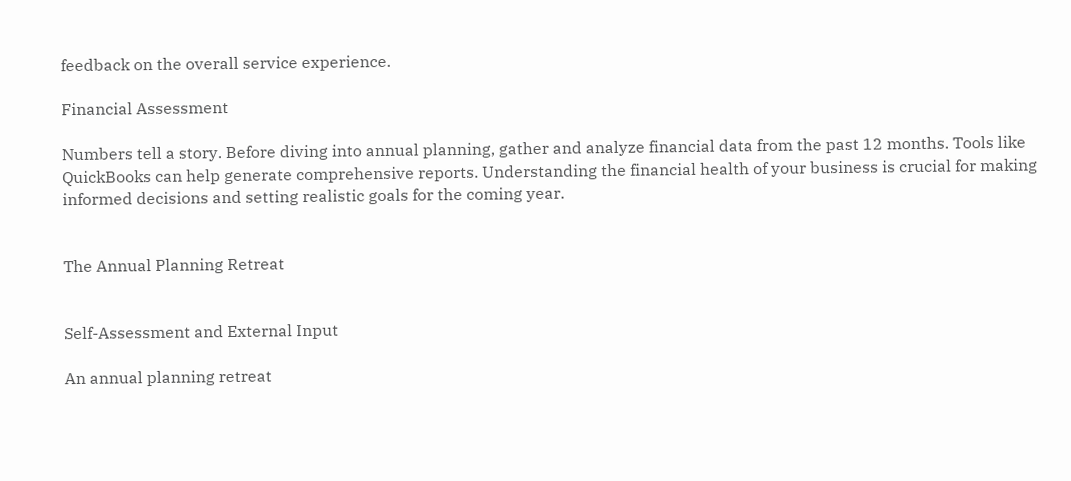feedback on the overall service experience.

Financial Assessment

Numbers tell a story. Before diving into annual planning, gather and analyze financial data from the past 12 months. Tools like QuickBooks can help generate comprehensive reports. Understanding the financial health of your business is crucial for making informed decisions and setting realistic goals for the coming year.


The Annual Planning Retreat


Self-Assessment and External Input

An annual planning retreat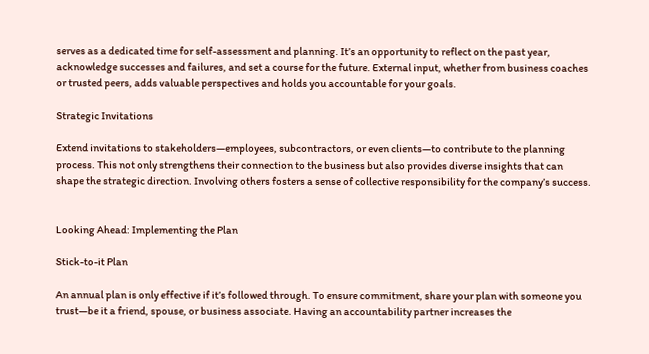serves as a dedicated time for self-assessment and planning. It’s an opportunity to reflect on the past year, acknowledge successes and failures, and set a course for the future. External input, whether from business coaches or trusted peers, adds valuable perspectives and holds you accountable for your goals.

Strategic Invitations

Extend invitations to stakeholders—employees, subcontractors, or even clients—to contribute to the planning process. This not only strengthens their connection to the business but also provides diverse insights that can shape the strategic direction. Involving others fosters a sense of collective responsibility for the company’s success.


Looking Ahead: Implementing the Plan

Stick-to-it Plan

An annual plan is only effective if it’s followed through. To ensure commitment, share your plan with someone you trust—be it a friend, spouse, or business associate. Having an accountability partner increases the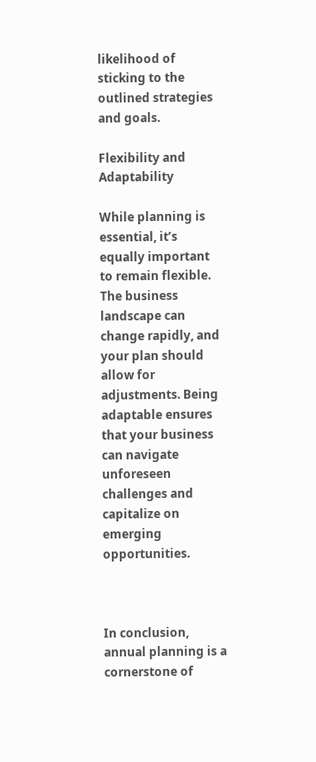likelihood of sticking to the outlined strategies and goals.

Flexibility and Adaptability

While planning is essential, it’s equally important to remain flexible. The business landscape can change rapidly, and your plan should allow for adjustments. Being adaptable ensures that your business can navigate unforeseen challenges and capitalize on emerging opportunities.



In conclusion, annual planning is a cornerstone of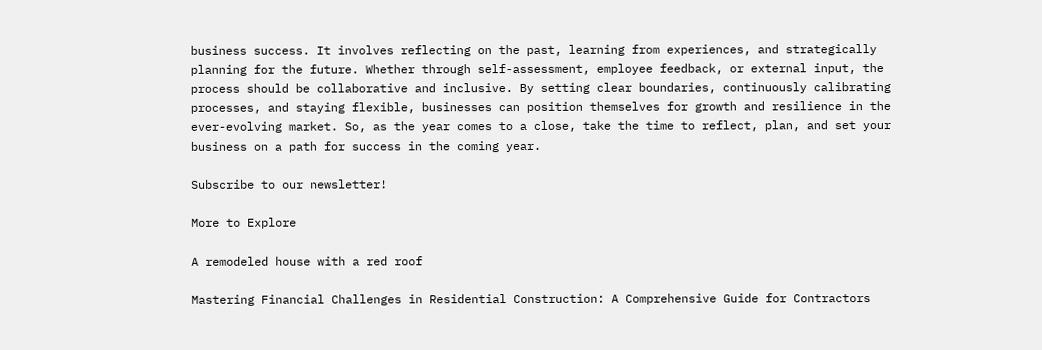business success. It involves reflecting on the past, learning from experiences, and strategically planning for the future. Whether through self-assessment, employee feedback, or external input, the process should be collaborative and inclusive. By setting clear boundaries, continuously calibrating processes, and staying flexible, businesses can position themselves for growth and resilience in the ever-evolving market. So, as the year comes to a close, take the time to reflect, plan, and set your business on a path for success in the coming year.

Subscribe to our newsletter!

More to Explore

A remodeled house with a red roof

Mastering Financial Challenges in Residential Construction: A Comprehensive Guide for Contractors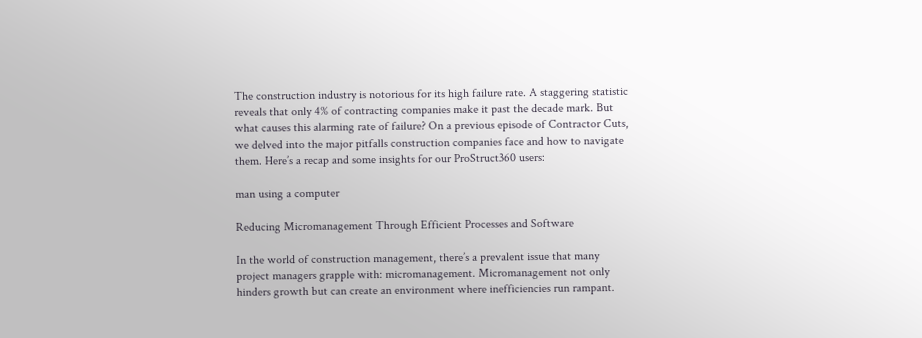The construction industry is notorious for its high failure rate. A staggering statistic reveals that only 4% of contracting companies make it past the decade mark. But what causes this alarming rate of failure? On a previous episode of Contractor Cuts, we delved into the major pitfalls construction companies face and how to navigate them. Here’s a recap and some insights for our ProStruct360 users:

man using a computer

Reducing Micromanagement Through Efficient Processes and Software

In the world of construction management, there’s a prevalent issue that many project managers grapple with: micromanagement. Micromanagement not only hinders growth but can create an environment where inefficiencies run rampant.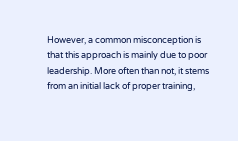However, a common misconception is that this approach is mainly due to poor leadership. More often than not, it stems from an initial lack of proper training,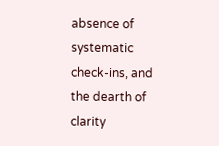absence of systematic check-ins, and the dearth of clarity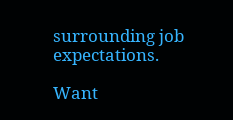surrounding job expectations.

Want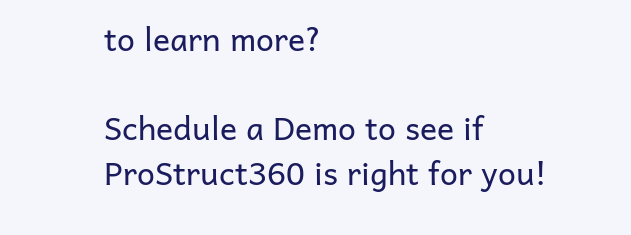to learn more?

Schedule a Demo to see if ProStruct360 is right for you!